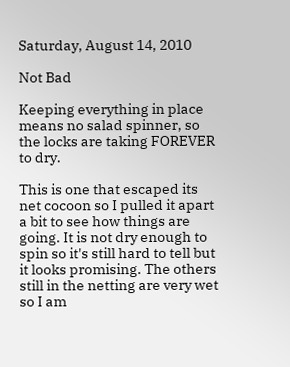Saturday, August 14, 2010

Not Bad

Keeping everything in place means no salad spinner, so the locks are taking FOREVER to dry.

This is one that escaped its net cocoon so I pulled it apart a bit to see how things are going. It is not dry enough to spin so it's still hard to tell but it looks promising. The others still in the netting are very wet so I am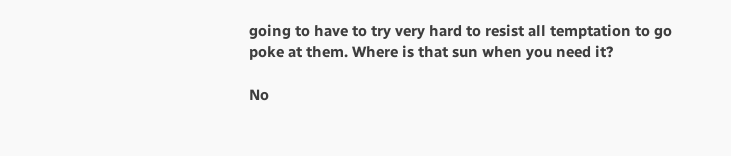going to have to try very hard to resist all temptation to go poke at them. Where is that sun when you need it?

No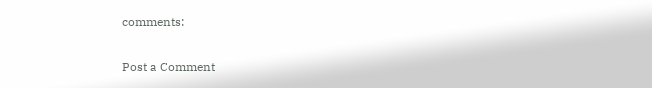comments:

Post a Comment